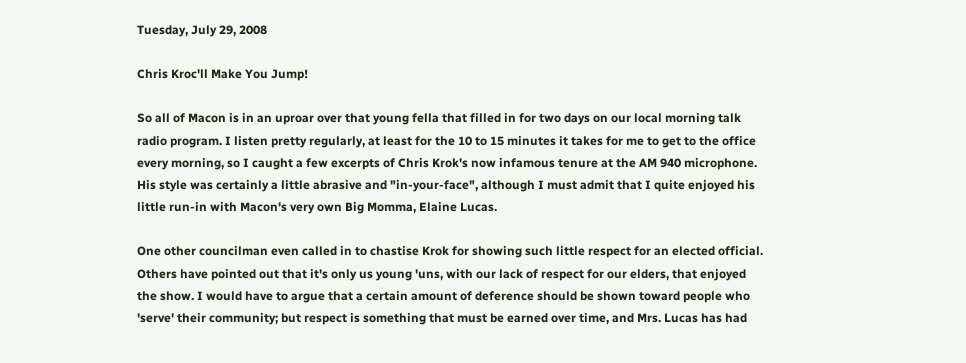Tuesday, July 29, 2008

Chris Kroc'll Make You Jump!

So all of Macon is in an uproar over that young fella that filled in for two days on our local morning talk radio program. I listen pretty regularly, at least for the 10 to 15 minutes it takes for me to get to the office every morning, so I caught a few excerpts of Chris Krok's now infamous tenure at the AM 940 microphone. His style was certainly a little abrasive and "in-your-face", although I must admit that I quite enjoyed his little run-in with Macon's very own Big Momma, Elaine Lucas.

One other councilman even called in to chastise Krok for showing such little respect for an elected official. Others have pointed out that it's only us young 'uns, with our lack of respect for our elders, that enjoyed the show. I would have to argue that a certain amount of deference should be shown toward people who 'serve' their community; but respect is something that must be earned over time, and Mrs. Lucas has had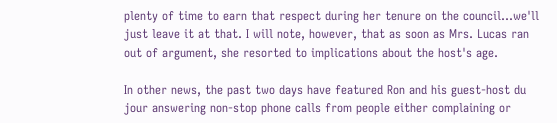plenty of time to earn that respect during her tenure on the council...we'll just leave it at that. I will note, however, that as soon as Mrs. Lucas ran out of argument, she resorted to implications about the host's age.

In other news, the past two days have featured Ron and his guest-host du jour answering non-stop phone calls from people either complaining or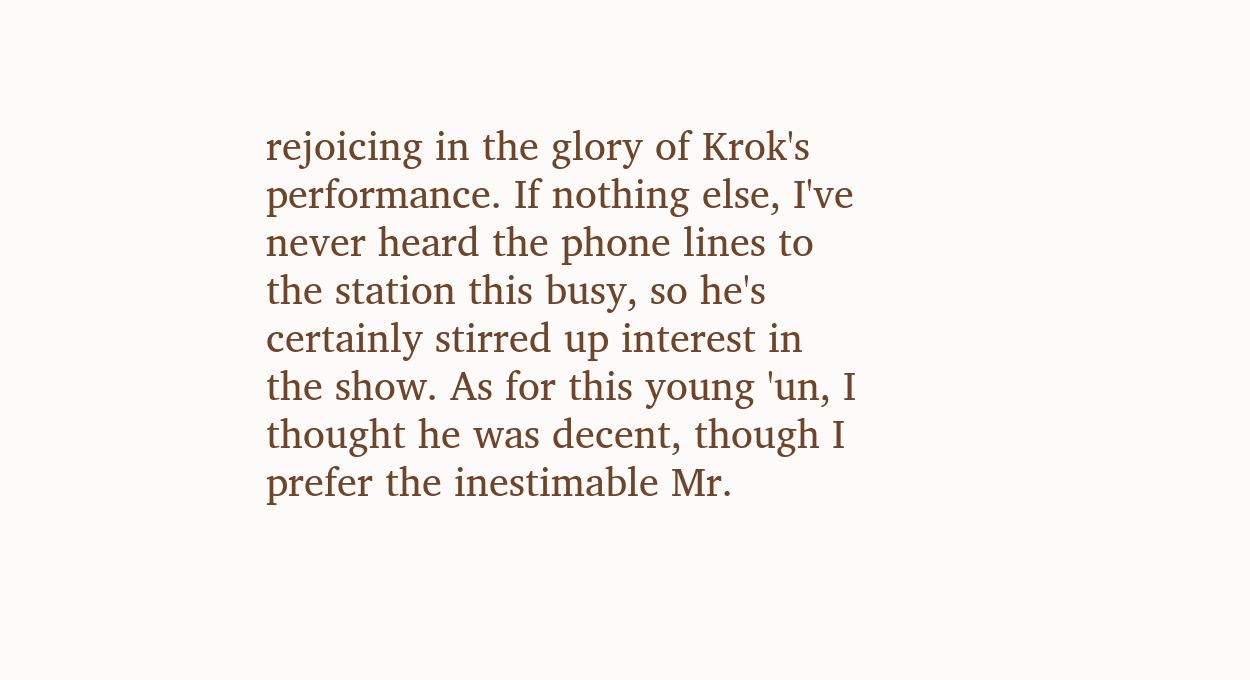rejoicing in the glory of Krok's performance. If nothing else, I've never heard the phone lines to the station this busy, so he's certainly stirred up interest in the show. As for this young 'un, I thought he was decent, though I prefer the inestimable Mr.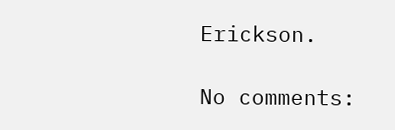Erickson.

No comments: